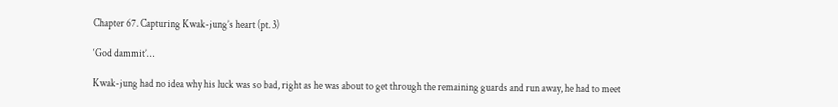Chapter 67. Capturing Kwak-jung’s heart (pt. 3)

‘God dammit’…

Kwak-jung had no idea why his luck was so bad, right as he was about to get through the remaining guards and run away, he had to meet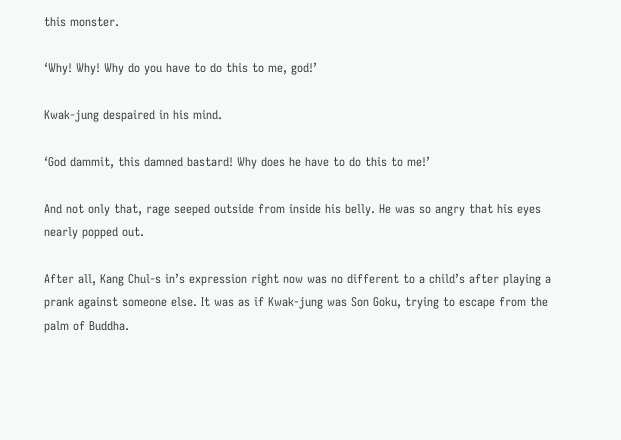this monster.

‘Why! Why! Why do you have to do this to me, god!’

Kwak-jung despaired in his mind.

‘God dammit, this damned bastard! Why does he have to do this to me!’

And not only that, rage seeped outside from inside his belly. He was so angry that his eyes nearly popped out.

After all, Kang Chul-s in’s expression right now was no different to a child’s after playing a prank against someone else. It was as if Kwak-jung was Son Goku, trying to escape from the palm of Buddha.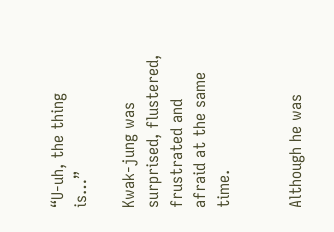“U-uh, the thing is…”

Kwak-jung was surprised, flustered, frustrated and afraid at the same time.


Although he was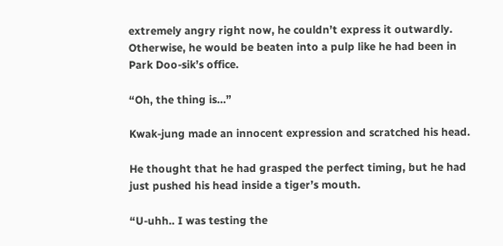extremely angry right now, he couldn’t express it outwardly. Otherwise, he would be beaten into a pulp like he had been in Park Doo-sik’s office.

“Oh, the thing is…”

Kwak-jung made an innocent expression and scratched his head.

He thought that he had grasped the perfect timing, but he had just pushed his head inside a tiger’s mouth.

“U-uhh.. I was testing the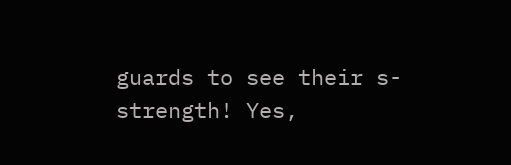guards to see their s-strength! Yes,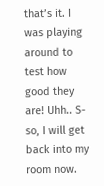that’s it. I was playing around to test how good they are! Uhh.. S-so, I will get back into my room now.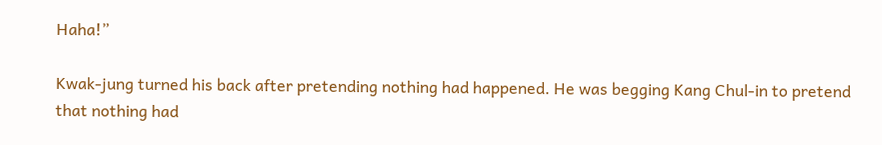Haha!”

Kwak-jung turned his back after pretending nothing had happened. He was begging Kang Chul-in to pretend that nothing had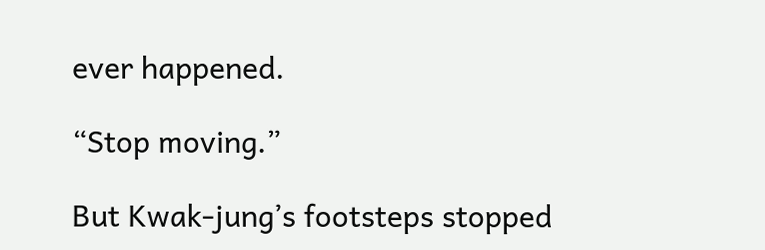ever happened.

“Stop moving.”

But Kwak-jung’s footsteps stopped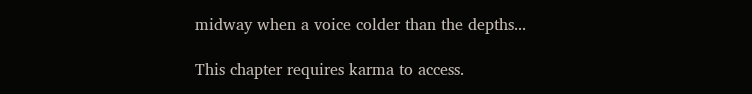midway when a voice colder than the depths...

This chapter requires karma to access.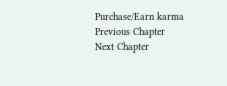Purchase/Earn karma
Previous Chapter Next Chapter